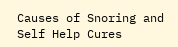Causes of Snoring and
Self Help Cures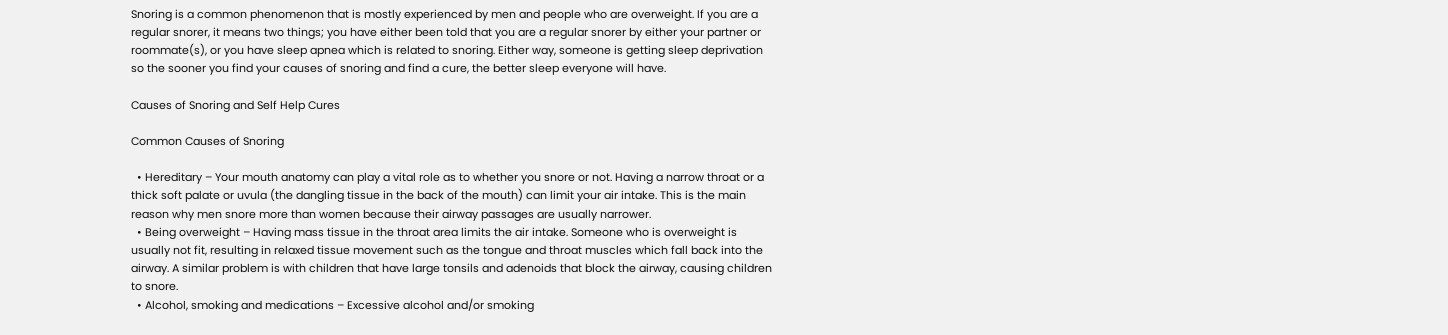Snoring is a common phenomenon that is mostly experienced by men and people who are overweight. If you are a regular snorer, it means two things; you have either been told that you are a regular snorer by either your partner or roommate(s), or you have sleep apnea which is related to snoring. Either way, someone is getting sleep deprivation so the sooner you find your causes of snoring and find a cure, the better sleep everyone will have.

Causes of Snoring and Self Help Cures

Common Causes of Snoring

  • Hereditary – Your mouth anatomy can play a vital role as to whether you snore or not. Having a narrow throat or a thick soft palate or uvula (the dangling tissue in the back of the mouth) can limit your air intake. This is the main reason why men snore more than women because their airway passages are usually narrower.
  • Being overweight – Having mass tissue in the throat area limits the air intake. Someone who is overweight is usually not fit, resulting in relaxed tissue movement such as the tongue and throat muscles which fall back into the airway. A similar problem is with children that have large tonsils and adenoids that block the airway, causing children to snore.
  • Alcohol, smoking and medications – Excessive alcohol and/or smoking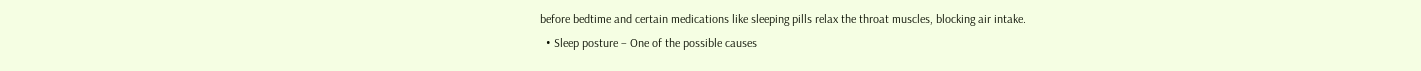before bedtime and certain medications like sleeping pills relax the throat muscles, blocking air intake.
  • Sleep posture – One of the possible causes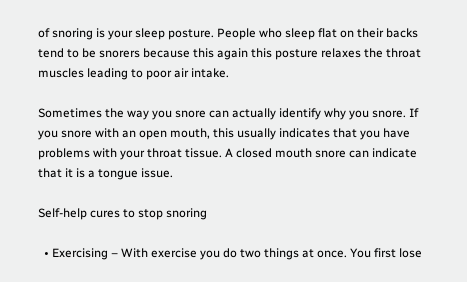of snoring is your sleep posture. People who sleep flat on their backs tend to be snorers because this again this posture relaxes the throat muscles leading to poor air intake.

Sometimes the way you snore can actually identify why you snore. If you snore with an open mouth, this usually indicates that you have problems with your throat tissue. A closed mouth snore can indicate that it is a tongue issue.

Self-help cures to stop snoring

  • Exercising – With exercise you do two things at once. You first lose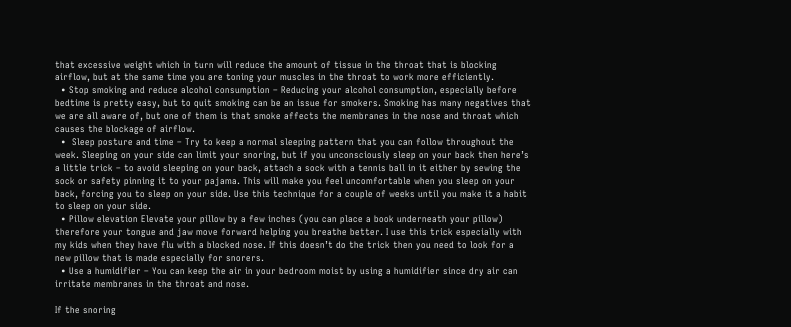that excessive weight which in turn will reduce the amount of tissue in the throat that is blocking airflow, but at the same time you are toning your muscles in the throat to work more efficiently.
  • Stop smoking and reduce alcohol consumption – Reducing your alcohol consumption, especially before bedtime is pretty easy, but to quit smoking can be an issue for smokers. Smoking has many negatives that we are all aware of, but one of them is that smoke affects the membranes in the nose and throat which causes the blockage of airflow.
  •  Sleep posture and time – Try to keep a normal sleeping pattern that you can follow throughout the week. Sleeping on your side can limit your snoring, but if you unconsciously sleep on your back then here’s a little trick – to avoid sleeping on your back, attach a sock with a tennis ball in it either by sewing the sock or safety pinning it to your pajama. This will make you feel uncomfortable when you sleep on your back, forcing you to sleep on your side. Use this technique for a couple of weeks until you make it a habit to sleep on your side.
  • Pillow elevation Elevate your pillow by a few inches (you can place a book underneath your pillow) therefore your tongue and jaw move forward helping you breathe better. I use this trick especially with my kids when they have flu with a blocked nose. If this doesn’t do the trick then you need to look for a new pillow that is made especially for snorers.
  • Use a humidifier – You can keep the air in your bedroom moist by using a humidifier since dry air can irritate membranes in the throat and nose.

If the snoring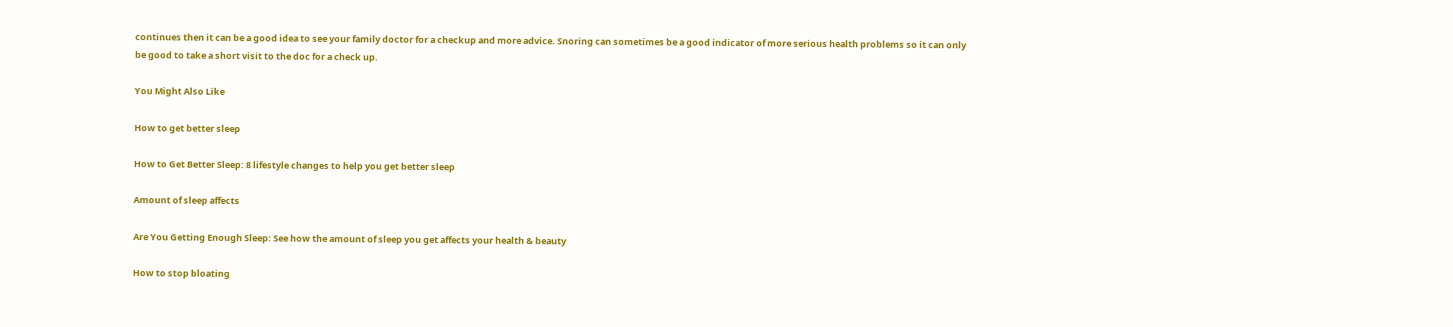continues then it can be a good idea to see your family doctor for a checkup and more advice. Snoring can sometimes be a good indicator of more serious health problems so it can only be good to take a short visit to the doc for a check up.

You Might Also Like

How to get better sleep

How to Get Better Sleep: 8 lifestyle changes to help you get better sleep

Amount of sleep affects

Are You Getting Enough Sleep: See how the amount of sleep you get affects your health & beauty

How to stop bloating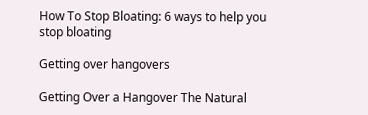How To Stop Bloating: 6 ways to help you stop bloating

Getting over hangovers

Getting Over a Hangover The Natural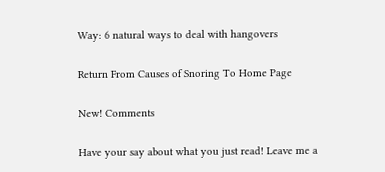Way: 6 natural ways to deal with hangovers

Return From Causes of Snoring To Home Page

New! Comments

Have your say about what you just read! Leave me a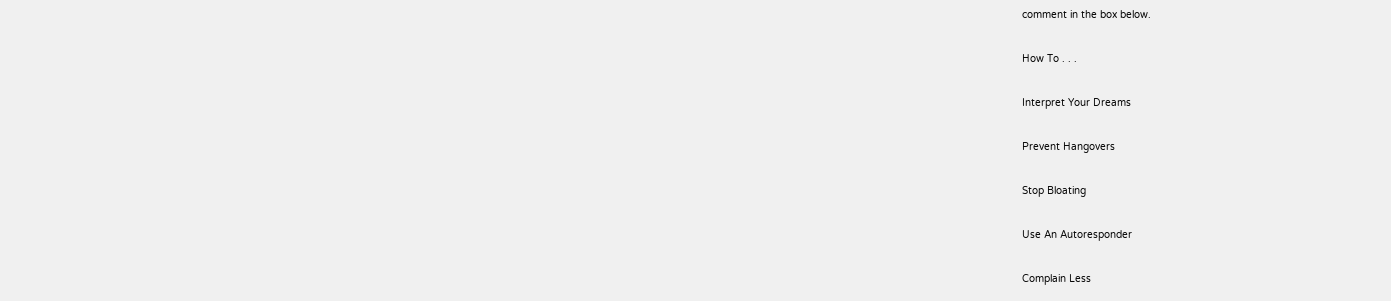comment in the box below.

How To . . .

Interpret Your Dreams

Prevent Hangovers

Stop Bloating

Use An Autoresponder

Complain Less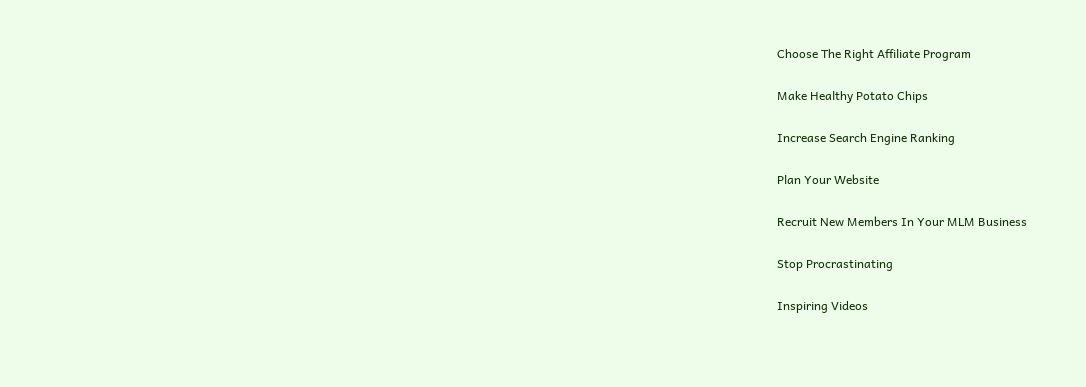Choose The Right Affiliate Program

Make Healthy Potato Chips

Increase Search Engine Ranking

Plan Your Website

Recruit New Members In Your MLM Business

Stop Procrastinating

Inspiring Videos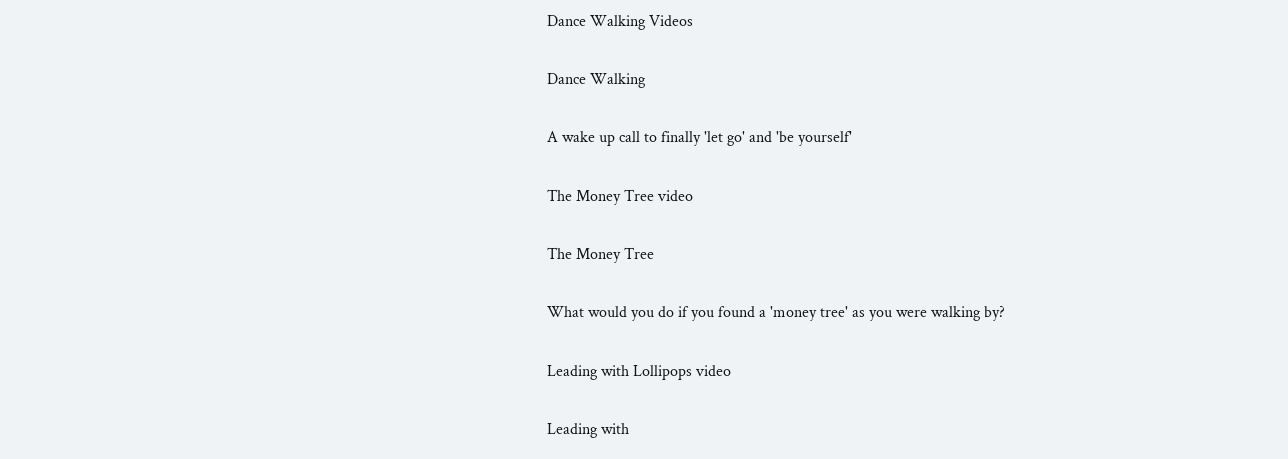Dance Walking Videos

Dance Walking

A wake up call to finally 'let go' and 'be yourself'

The Money Tree video

The Money Tree

What would you do if you found a 'money tree' as you were walking by?

Leading with Lollipops video

Leading with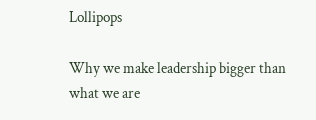Lollipops

Why we make leadership bigger than what we are